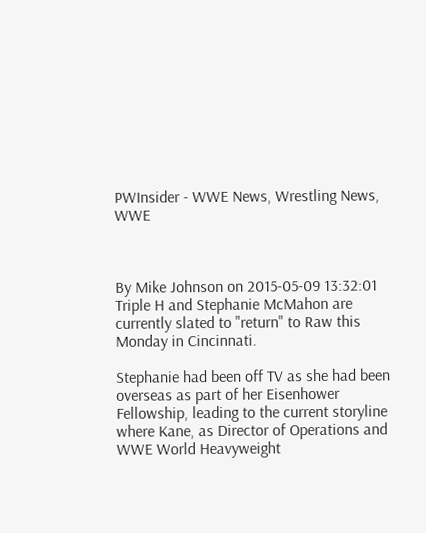PWInsider - WWE News, Wrestling News, WWE



By Mike Johnson on 2015-05-09 13:32:01
Triple H and Stephanie McMahon are currently slated to "return" to Raw this Monday in Cincinnati.

Stephanie had been off TV as she had been overseas as part of her Eisenhower Fellowship, leading to the current storyline where Kane, as Director of Operations and WWE World Heavyweight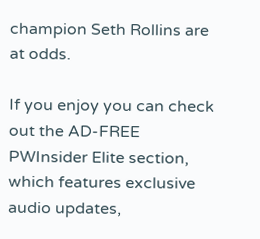champion Seth Rollins are at odds.

If you enjoy you can check out the AD-FREE PWInsider Elite section, which features exclusive audio updates,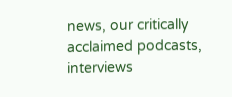news, our critically acclaimed podcasts, interviews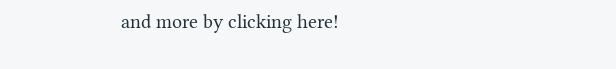and more by clicking here!